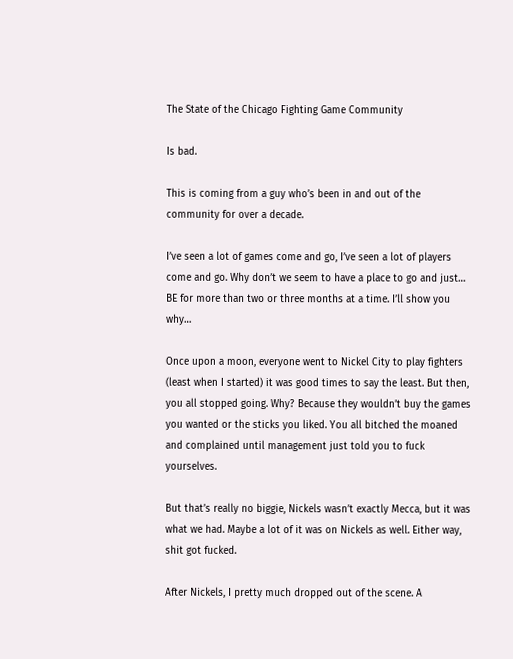The State of the Chicago Fighting Game Community

Is bad.

This is coming from a guy who’s been in and out of the community for over a decade.

I’ve seen a lot of games come and go, I’ve seen a lot of players come and go. Why don’t we seem to have a place to go and just… BE for more than two or three months at a time. I’ll show you why…

Once upon a moon, everyone went to Nickel City to play fighters (least when I started) it was good times to say the least. But then, you all stopped going. Why? Because they wouldn’t buy the games you wanted or the sticks you liked. You all bitched the moaned and complained until management just told you to fuck yourselves.

But that’s really no biggie, Nickels wasn’t exactly Mecca, but it was what we had. Maybe a lot of it was on Nickels as well. Either way, shit got fucked.

After Nickels, I pretty much dropped out of the scene. A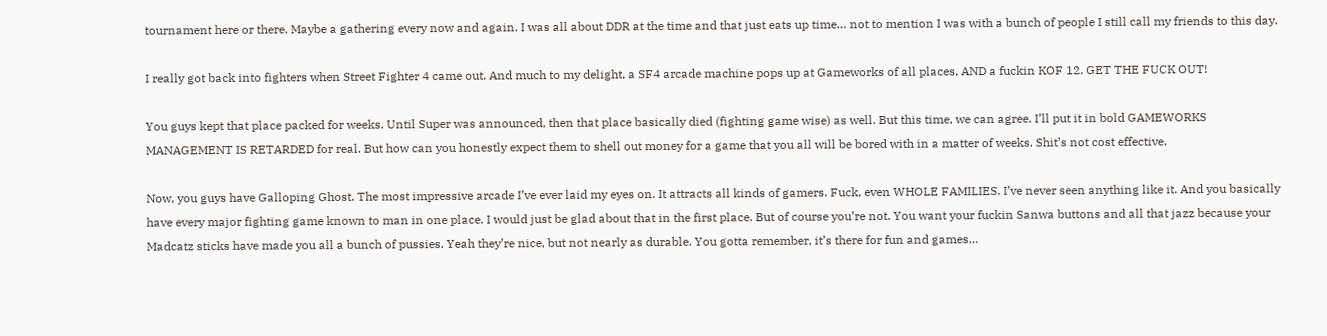tournament here or there. Maybe a gathering every now and again. I was all about DDR at the time and that just eats up time… not to mention I was with a bunch of people I still call my friends to this day.

I really got back into fighters when Street Fighter 4 came out. And much to my delight, a SF4 arcade machine pops up at Gameworks of all places, AND a fuckin KOF 12. GET THE FUCK OUT!

You guys kept that place packed for weeks. Until Super was announced, then that place basically died (fighting game wise) as well. But this time, we can agree. I’ll put it in bold GAMEWORKS MANAGEMENT IS RETARDED for real. But how can you honestly expect them to shell out money for a game that you all will be bored with in a matter of weeks. Shit’s not cost effective.

Now, you guys have Galloping Ghost. The most impressive arcade I’ve ever laid my eyes on. It attracts all kinds of gamers. Fuck, even WHOLE FAMILIES. I’ve never seen anything like it. And you basically have every major fighting game known to man in one place. I would just be glad about that in the first place. But of course you’re not. You want your fuckin Sanwa buttons and all that jazz because your Madcatz sticks have made you all a bunch of pussies. Yeah they’re nice, but not nearly as durable. You gotta remember, it’s there for fun and games…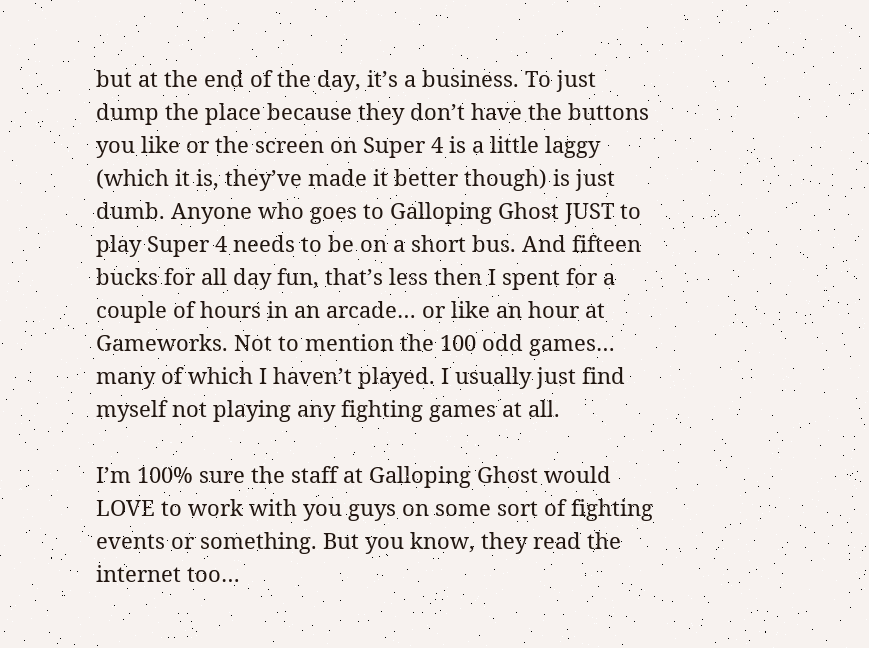but at the end of the day, it’s a business. To just dump the place because they don’t have the buttons you like or the screen on Super 4 is a little laggy (which it is, they’ve made it better though) is just dumb. Anyone who goes to Galloping Ghost JUST to play Super 4 needs to be on a short bus. And fifteen bucks for all day fun, that’s less then I spent for a couple of hours in an arcade… or like an hour at Gameworks. Not to mention the 100 odd games… many of which I haven’t played. I usually just find myself not playing any fighting games at all.

I’m 100% sure the staff at Galloping Ghost would LOVE to work with you guys on some sort of fighting events or something. But you know, they read the internet too…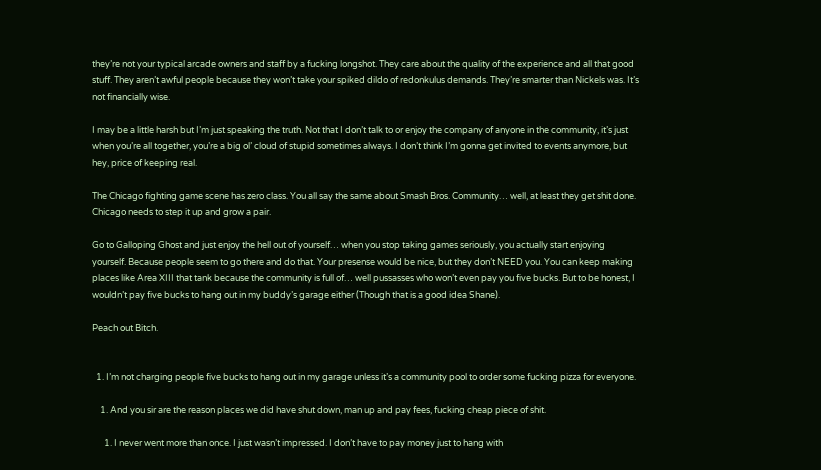they’re not your typical arcade owners and staff by a fucking longshot. They care about the quality of the experience and all that good stuff. They aren’t awful people because they won’t take your spiked dildo of redonkulus demands. They’re smarter than Nickels was. It’s not financially wise.

I may be a little harsh but I’m just speaking the truth. Not that I don’t talk to or enjoy the company of anyone in the community, it’s just when you’re all together, you’re a big ol’ cloud of stupid sometimes always. I don’t think I’m gonna get invited to events anymore, but hey, price of keeping real.

The Chicago fighting game scene has zero class. You all say the same about Smash Bros. Community… well, at least they get shit done. Chicago needs to step it up and grow a pair.

Go to Galloping Ghost and just enjoy the hell out of yourself… when you stop taking games seriously, you actually start enjoying yourself. Because people seem to go there and do that. Your presense would be nice, but they don’t NEED you. You can keep making places like Area XIII that tank because the community is full of… well pussasses who won’t even pay you five bucks. But to be honest, I wouldn’t pay five bucks to hang out in my buddy’s garage either (Though that is a good idea Shane).

Peach out Bitch.


  1. I’m not charging people five bucks to hang out in my garage unless it’s a community pool to order some fucking pizza for everyone.

    1. And you sir are the reason places we did have shut down, man up and pay fees, fucking cheap piece of shit.

      1. I never went more than once. I just wasn’t impressed. I don’t have to pay money just to hang with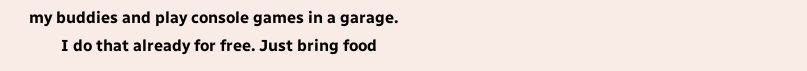my buddies and play console games in a garage.
        I do that already for free. Just bring food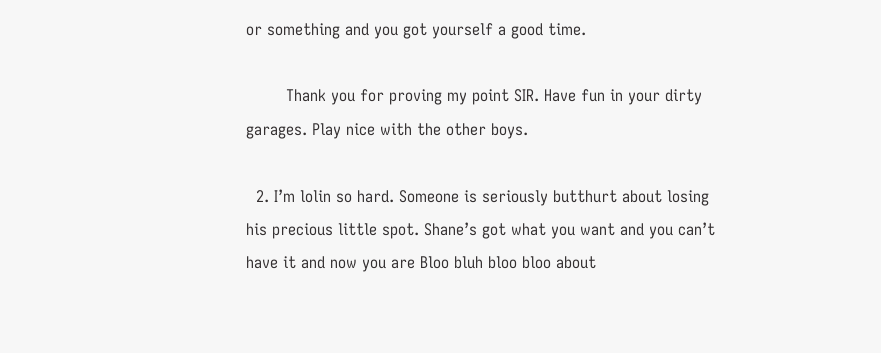or something and you got yourself a good time.

        Thank you for proving my point SIR. Have fun in your dirty garages. Play nice with the other boys.

  2. I’m lolin so hard. Someone is seriously butthurt about losing his precious little spot. Shane’s got what you want and you can’t have it and now you are Bloo bluh bloo bloo about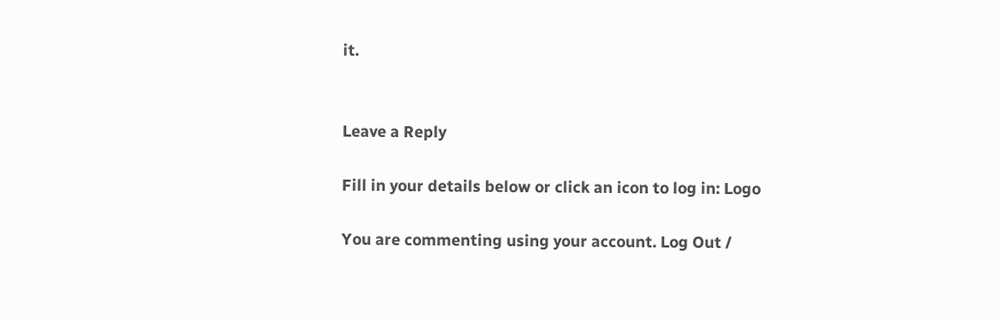it.


Leave a Reply

Fill in your details below or click an icon to log in: Logo

You are commenting using your account. Log Out /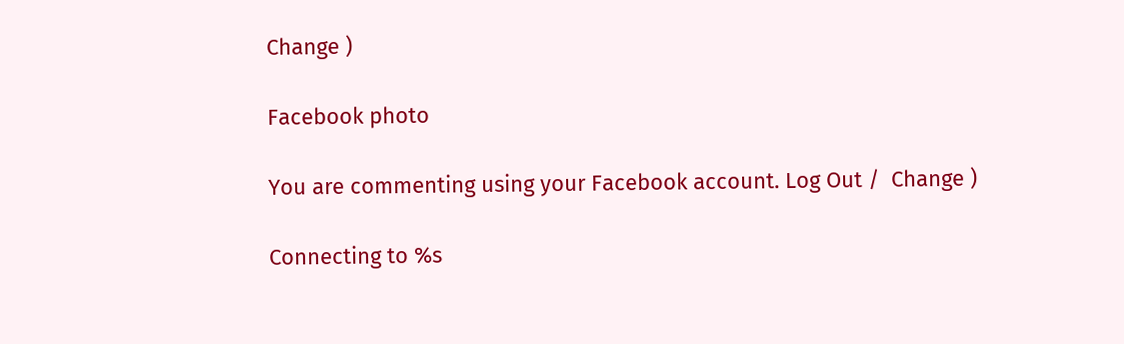Change )

Facebook photo

You are commenting using your Facebook account. Log Out /  Change )

Connecting to %s